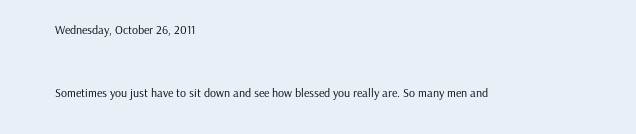Wednesday, October 26, 2011


Sometimes you just have to sit down and see how blessed you really are. So many men and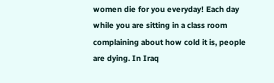women die for you everyday! Each day while you are sitting in a class room complaining about how cold it is, people are dying. In Iraq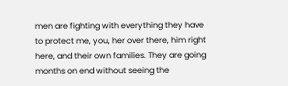men are fighting with everything they have to protect me, you, her over there, him right here, and their own families. They are going months on end without seeing the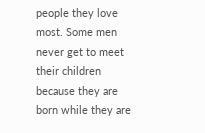people they love most. Some men never get to meet their children because they are born while they are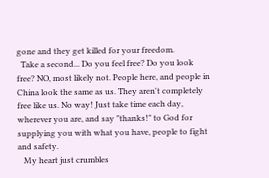gone and they get killed for your freedom.
  Take a second... Do you feel free? Do you look free? NO, most likely not. People here, and people in China look the same as us. They aren't completely free like us. No way! Just take time each day, wherever you are, and say "thanks!" to God for supplying you with what you have, people to fight and safety.
   My heart just crumbles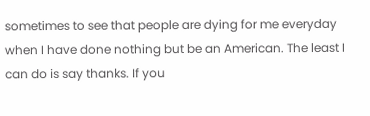sometimes to see that people are dying for me everyday when I have done nothing but be an American. The least I can do is say thanks. If you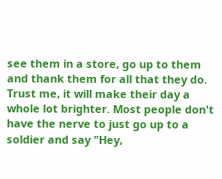see them in a store, go up to them and thank them for all that they do. Trust me, it will make their day a whole lot brighter. Most people don't have the nerve to just go up to a soldier and say "Hey,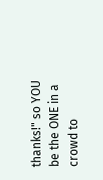thanks!" so YOU be the ONE in a crowd to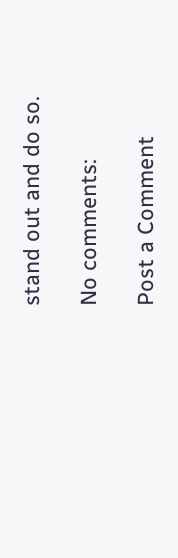stand out and do so.

No comments:

Post a Comment